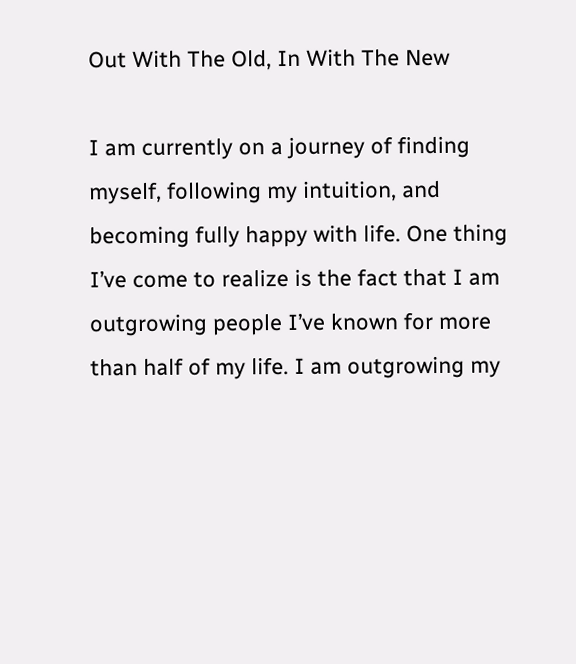Out With The Old, In With The New

I am currently on a journey of finding myself, following my intuition, and becoming fully happy with life. One thing I’ve come to realize is the fact that I am outgrowing people I’ve known for more than half of my life. I am outgrowing my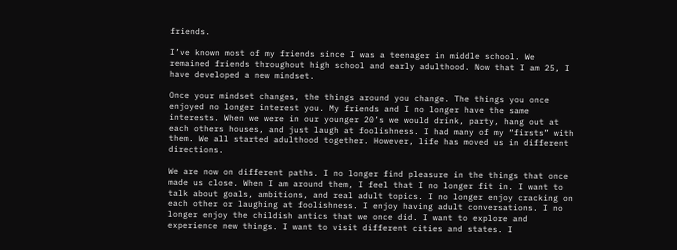friends.

I’ve known most of my friends since I was a teenager in middle school. We remained friends throughout high school and early adulthood. Now that I am 25, I have developed a new mindset.

Once your mindset changes, the things around you change. The things you once enjoyed no longer interest you. My friends and I no longer have the same interests. When we were in our younger 20’s we would drink, party, hang out at each others houses, and just laugh at foolishness. I had many of my “firsts” with them. We all started adulthood together. However, life has moved us in different directions.

We are now on different paths. I no longer find pleasure in the things that once made us close. When I am around them, I feel that I no longer fit in. I want to talk about goals, ambitions, and real adult topics. I no longer enjoy cracking on each other or laughing at foolishness. I enjoy having adult conversations. I no longer enjoy the childish antics that we once did. I want to explore and experience new things. I want to visit different cities and states. I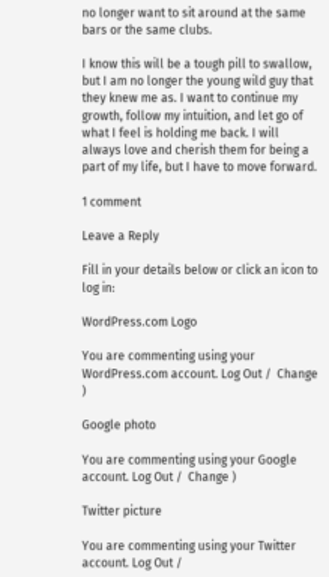no longer want to sit around at the same bars or the same clubs.

I know this will be a tough pill to swallow, but I am no longer the young wild guy that they knew me as. I want to continue my growth, follow my intuition, and let go of what I feel is holding me back. I will always love and cherish them for being a part of my life, but I have to move forward.

1 comment

Leave a Reply

Fill in your details below or click an icon to log in:

WordPress.com Logo

You are commenting using your WordPress.com account. Log Out /  Change )

Google photo

You are commenting using your Google account. Log Out /  Change )

Twitter picture

You are commenting using your Twitter account. Log Out /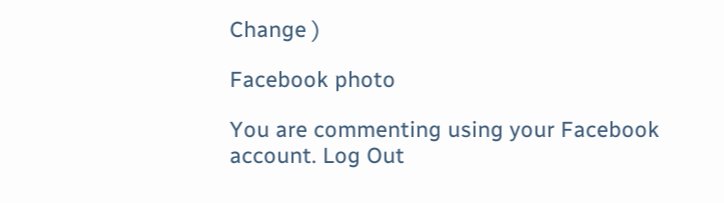Change )

Facebook photo

You are commenting using your Facebook account. Log Out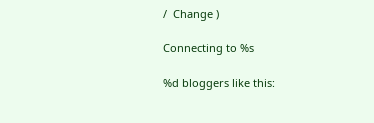/  Change )

Connecting to %s

%d bloggers like this: